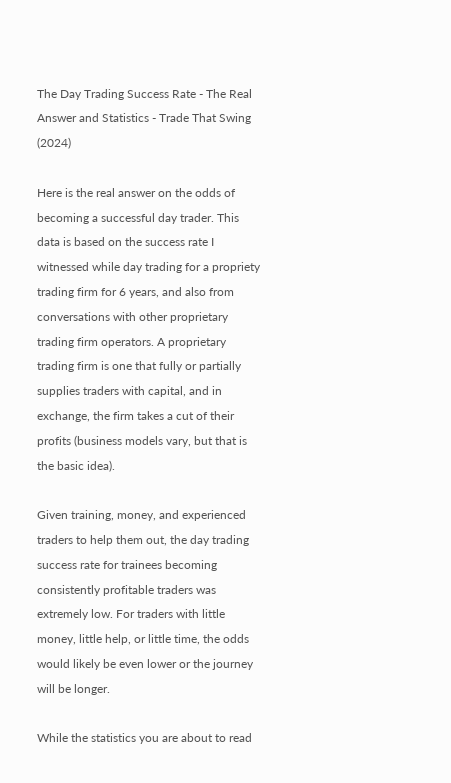The Day Trading Success Rate - The Real Answer and Statistics - Trade That Swing (2024)

Here is the real answer on the odds of becoming a successful day trader. This data is based on the success rate I witnessed while day trading for a propriety trading firm for 6 years, and also from conversations with other proprietary trading firm operators. A proprietary trading firm is one that fully or partially supplies traders with capital, and in exchange, the firm takes a cut of their profits (business models vary, but that is the basic idea).

Given training, money, and experienced traders to help them out, the day trading success rate for trainees becoming consistently profitable traders was extremely low. For traders with little money, little help, or little time, the odds would likely be even lower or the journey will be longer.

While the statistics you are about to read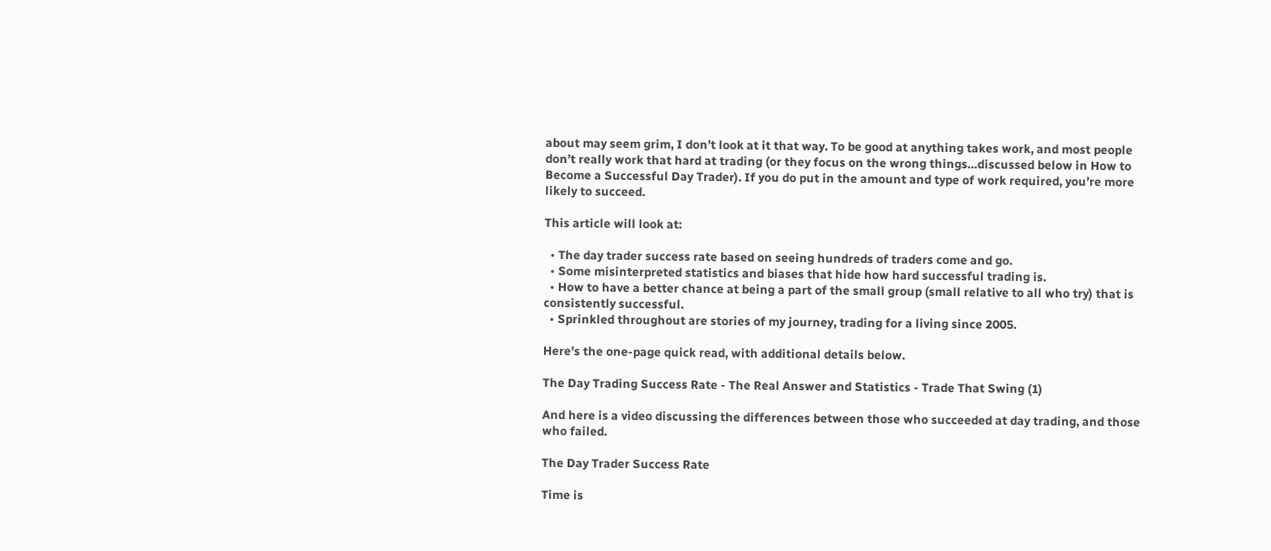about may seem grim, I don’t look at it that way. To be good at anything takes work, and most people don’t really work that hard at trading (or they focus on the wrong things…discussed below in How to Become a Successful Day Trader). If you do put in the amount and type of work required, you’re more likely to succeed.

This article will look at:

  • The day trader success rate based on seeing hundreds of traders come and go.
  • Some misinterpreted statistics and biases that hide how hard successful trading is.
  • How to have a better chance at being a part of the small group (small relative to all who try) that is consistently successful.
  • Sprinkled throughout are stories of my journey, trading for a living since 2005.

Here’s the one-page quick read, with additional details below.

The Day Trading Success Rate - The Real Answer and Statistics - Trade That Swing (1)

And here is a video discussing the differences between those who succeeded at day trading, and those who failed.

The Day Trader Success Rate

Time is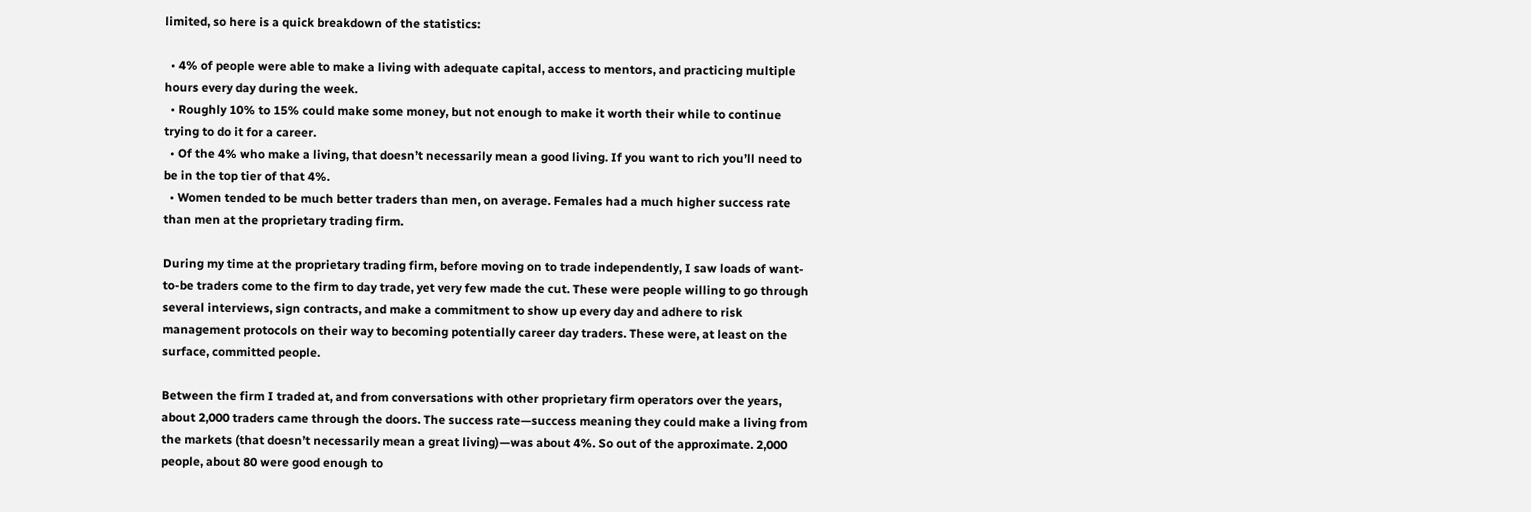limited, so here is a quick breakdown of the statistics:

  • 4% of people were able to make a living with adequate capital, access to mentors, and practicing multiple hours every day during the week.
  • Roughly 10% to 15% could make some money, but not enough to make it worth their while to continue trying to do it for a career.
  • Of the 4% who make a living, that doesn’t necessarily mean a good living. If you want to rich you’ll need to be in the top tier of that 4%.
  • Women tended to be much better traders than men, on average. Females had a much higher success rate than men at the proprietary trading firm.

During my time at the proprietary trading firm, before moving on to trade independently, I saw loads of want-to-be traders come to the firm to day trade, yet very few made the cut. These were people willing to go through several interviews, sign contracts, and make a commitment to show up every day and adhere to risk management protocols on their way to becoming potentially career day traders. These were, at least on the surface, committed people.

Between the firm I traded at, and from conversations with other proprietary firm operators over the years, about 2,000 traders came through the doors. The success rate—success meaning they could make a living from the markets (that doesn’t necessarily mean a great living)—was about 4%. So out of the approximate. 2,000 people, about 80 were good enough to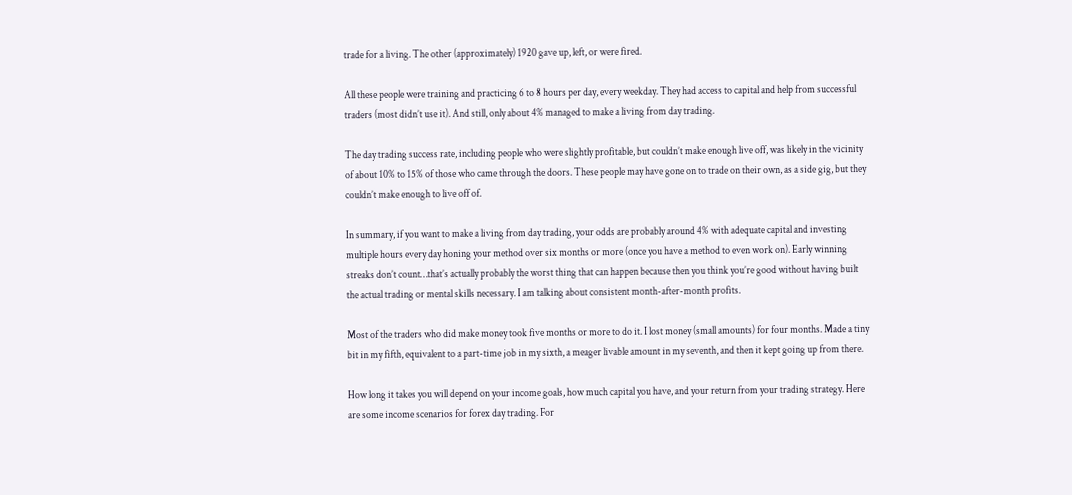trade for a living. The other (approximately) 1920 gave up, left, or were fired.

All these people were training and practicing 6 to 8 hours per day, every weekday. They had access to capital and help from successful traders (most didn’t use it). And still, only about 4% managed to make a living from day trading.

The day trading success rate, including people who were slightly profitable, but couldn’t make enough live off, was likely in the vicinity of about 10% to 15% of those who came through the doors. These people may have gone on to trade on their own, as a side gig, but they couldn’t make enough to live off of.

In summary, if you want to make a living from day trading, your odds are probably around 4% with adequate capital and investing multiple hours every day honing your method over six months or more (once you have a method to even work on). Early winning streaks don’t count…that’s actually probably the worst thing that can happen because then you think you’re good without having built the actual trading or mental skills necessary. I am talking about consistent month-after-month profits.

Most of the traders who did make money took five months or more to do it. I lost money (small amounts) for four months. Made a tiny bit in my fifth, equivalent to a part-time job in my sixth, a meager livable amount in my seventh, and then it kept going up from there.

How long it takes you will depend on your income goals, how much capital you have, and your return from your trading strategy. Here are some income scenarios for forex day trading. For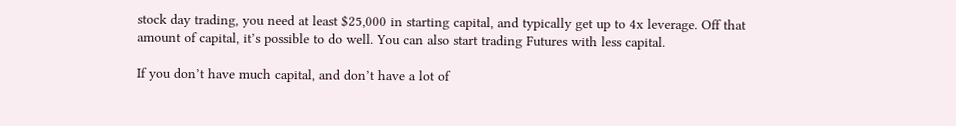stock day trading, you need at least $25,000 in starting capital, and typically get up to 4x leverage. Off that amount of capital, it’s possible to do well. You can also start trading Futures with less capital.

If you don’t have much capital, and don’t have a lot of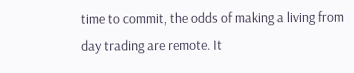time to commit, the odds of making a living from day trading are remote. It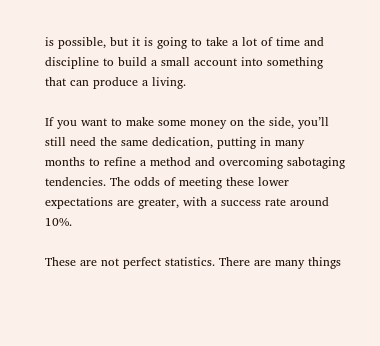is possible, but it is going to take a lot of time and discipline to build a small account into something that can produce a living.

If you want to make some money on the side, you’ll still need the same dedication, putting in many months to refine a method and overcoming sabotaging tendencies. The odds of meeting these lower expectations are greater, with a success rate around 10%.

These are not perfect statistics. There are many things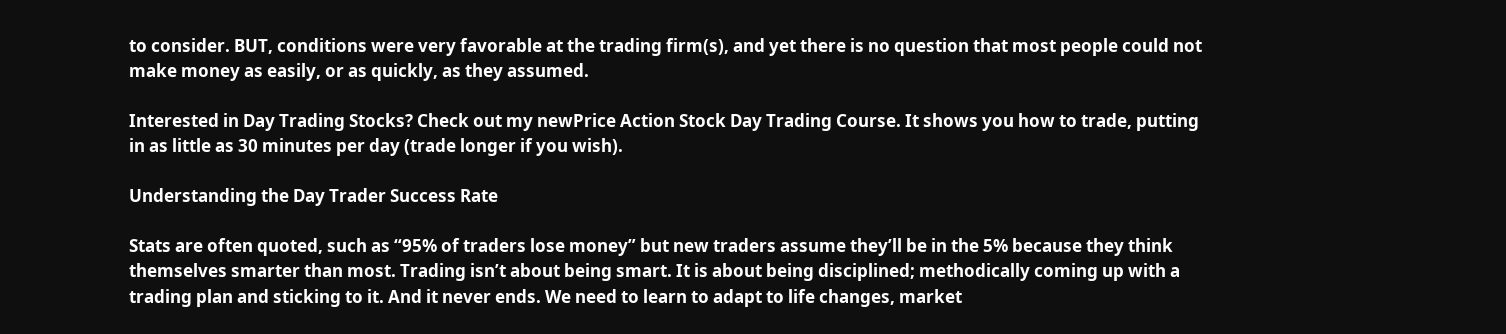to consider. BUT, conditions were very favorable at the trading firm(s), and yet there is no question that most people could not make money as easily, or as quickly, as they assumed.

Interested in Day Trading Stocks? Check out my newPrice Action Stock Day Trading Course. It shows you how to trade, putting in as little as 30 minutes per day (trade longer if you wish).

Understanding the Day Trader Success Rate

Stats are often quoted, such as “95% of traders lose money” but new traders assume they’ll be in the 5% because they think themselves smarter than most. Trading isn’t about being smart. It is about being disciplined; methodically coming up with a trading plan and sticking to it. And it never ends. We need to learn to adapt to life changes, market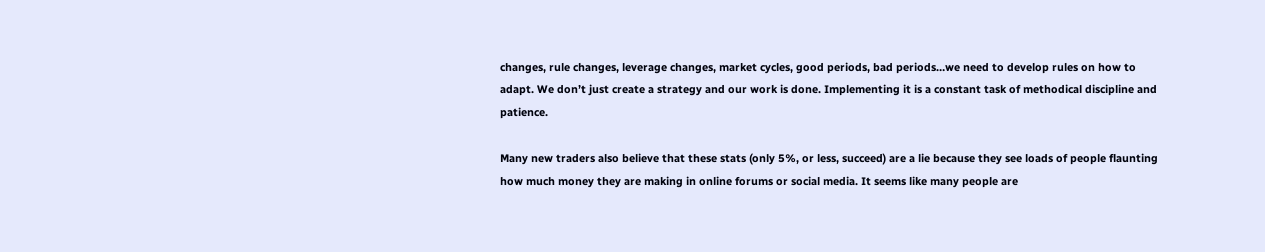changes, rule changes, leverage changes, market cycles, good periods, bad periods…we need to develop rules on how to adapt. We don’t just create a strategy and our work is done. Implementing it is a constant task of methodical discipline and patience.

Many new traders also believe that these stats (only 5%, or less, succeed) are a lie because they see loads of people flaunting how much money they are making in online forums or social media. It seems like many people are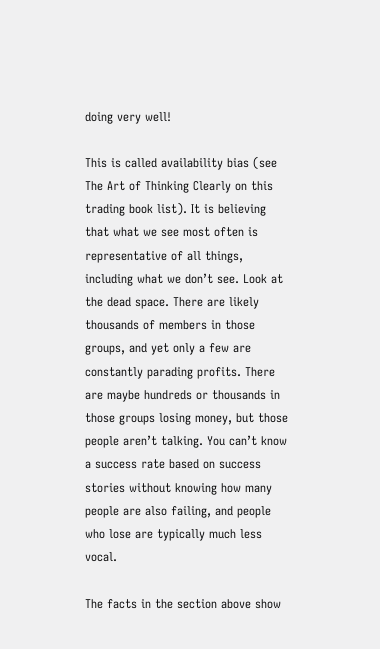doing very well!

This is called availability bias (see The Art of Thinking Clearly on this trading book list). It is believing that what we see most often is representative of all things, including what we don’t see. Look at the dead space. There are likely thousands of members in those groups, and yet only a few are constantly parading profits. There are maybe hundreds or thousands in those groups losing money, but those people aren’t talking. You can’t know a success rate based on success stories without knowing how many people are also failing, and people who lose are typically much less vocal.

The facts in the section above show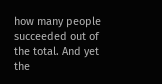how many people succeeded out of the total. And yet the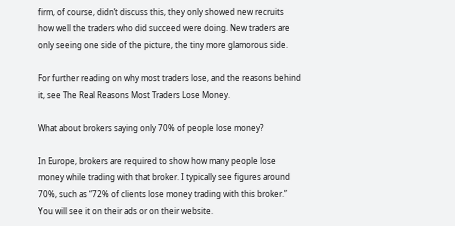firm, of course, didn’t discuss this, they only showed new recruits how well the traders who did succeed were doing. New traders are only seeing one side of the picture, the tiny more glamorous side.

For further reading on why most traders lose, and the reasons behind it, see The Real Reasons Most Traders Lose Money.

What about brokers saying only 70% of people lose money?

In Europe, brokers are required to show how many people lose money while trading with that broker. I typically see figures around 70%, such as “72% of clients lose money trading with this broker.” You will see it on their ads or on their website.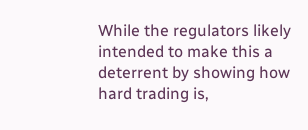While the regulators likely intended to make this a deterrent by showing how hard trading is,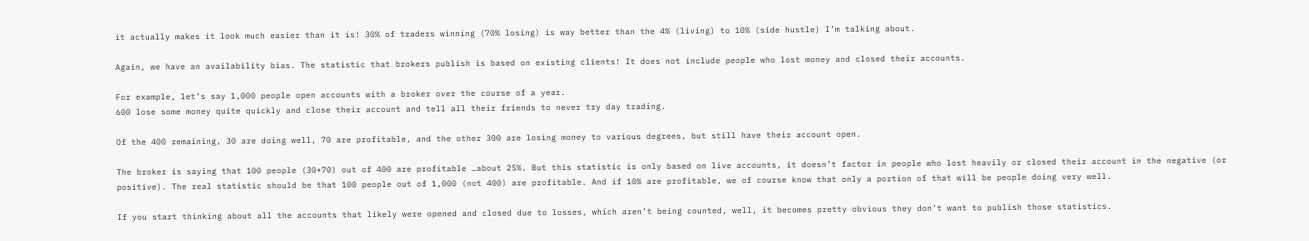it actually makes it look much easier than it is! 30% of traders winning (70% losing) is way better than the 4% (living) to 10% (side hustle) I’m talking about.

Again, we have an availability bias. The statistic that brokers publish is based on existing clients! It does not include people who lost money and closed their accounts.

For example, let’s say 1,000 people open accounts with a broker over the course of a year.
600 lose some money quite quickly and close their account and tell all their friends to never try day trading.

Of the 400 remaining, 30 are doing well, 70 are profitable, and the other 300 are losing money to various degrees, but still have their account open.

The broker is saying that 100 people (30+70) out of 400 are profitable …about 25%. But this statistic is only based on live accounts, it doesn’t factor in people who lost heavily or closed their account in the negative (or positive). The real statistic should be that 100 people out of 1,000 (not 400) are profitable. And if 10% are profitable, we of course know that only a portion of that will be people doing very well.

If you start thinking about all the accounts that likely were opened and closed due to losses, which aren’t being counted, well, it becomes pretty obvious they don’t want to publish those statistics.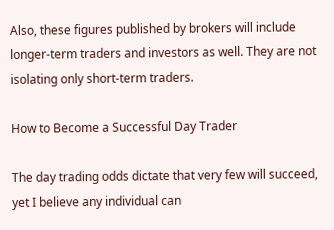Also, these figures published by brokers will include longer-term traders and investors as well. They are not isolating only short-term traders.

How to Become a Successful Day Trader

The day trading odds dictate that very few will succeed, yet I believe any individual can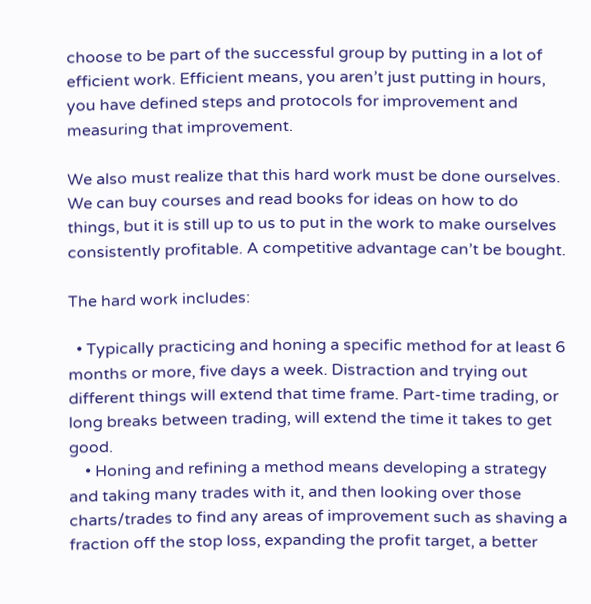choose to be part of the successful group by putting in a lot of efficient work. Efficient means, you aren’t just putting in hours, you have defined steps and protocols for improvement and measuring that improvement.

We also must realize that this hard work must be done ourselves. We can buy courses and read books for ideas on how to do things, but it is still up to us to put in the work to make ourselves consistently profitable. A competitive advantage can’t be bought.

The hard work includes:

  • Typically practicing and honing a specific method for at least 6 months or more, five days a week. Distraction and trying out different things will extend that time frame. Part-time trading, or long breaks between trading, will extend the time it takes to get good.
    • Honing and refining a method means developing a strategy and taking many trades with it, and then looking over those charts/trades to find any areas of improvement such as shaving a fraction off the stop loss, expanding the profit target, a better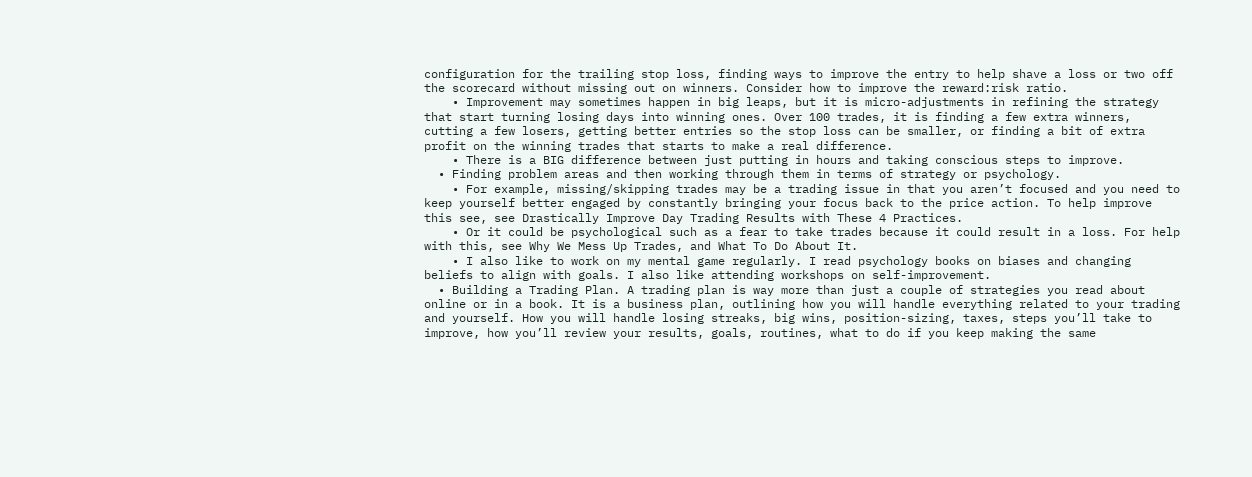configuration for the trailing stop loss, finding ways to improve the entry to help shave a loss or two off the scorecard without missing out on winners. Consider how to improve the reward:risk ratio.
    • Improvement may sometimes happen in big leaps, but it is micro-adjustments in refining the strategy that start turning losing days into winning ones. Over 100 trades, it is finding a few extra winners, cutting a few losers, getting better entries so the stop loss can be smaller, or finding a bit of extra profit on the winning trades that starts to make a real difference.
    • There is a BIG difference between just putting in hours and taking conscious steps to improve.
  • Finding problem areas and then working through them in terms of strategy or psychology.
    • For example, missing/skipping trades may be a trading issue in that you aren’t focused and you need to keep yourself better engaged by constantly bringing your focus back to the price action. To help improve this see, see Drastically Improve Day Trading Results with These 4 Practices.
    • Or it could be psychological such as a fear to take trades because it could result in a loss. For help with this, see Why We Mess Up Trades, and What To Do About It.
    • I also like to work on my mental game regularly. I read psychology books on biases and changing beliefs to align with goals. I also like attending workshops on self-improvement.
  • Building a Trading Plan. A trading plan is way more than just a couple of strategies you read about online or in a book. It is a business plan, outlining how you will handle everything related to your trading and yourself. How you will handle losing streaks, big wins, position-sizing, taxes, steps you’ll take to improve, how you’ll review your results, goals, routines, what to do if you keep making the same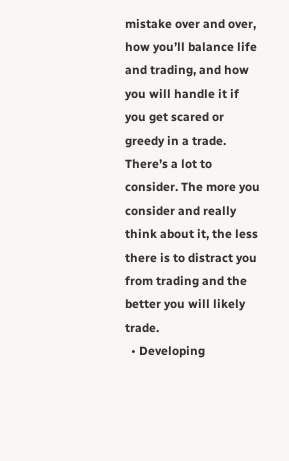mistake over and over, how you’ll balance life and trading, and how you will handle it if you get scared or greedy in a trade. There’s a lot to consider. The more you consider and really think about it, the less there is to distract you from trading and the better you will likely trade.
  • Developing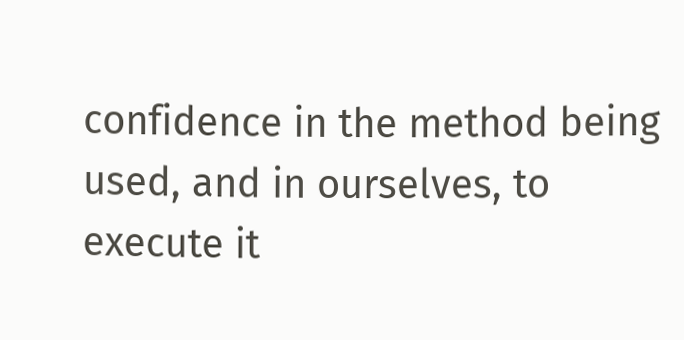confidence in the method being used, and in ourselves, to execute it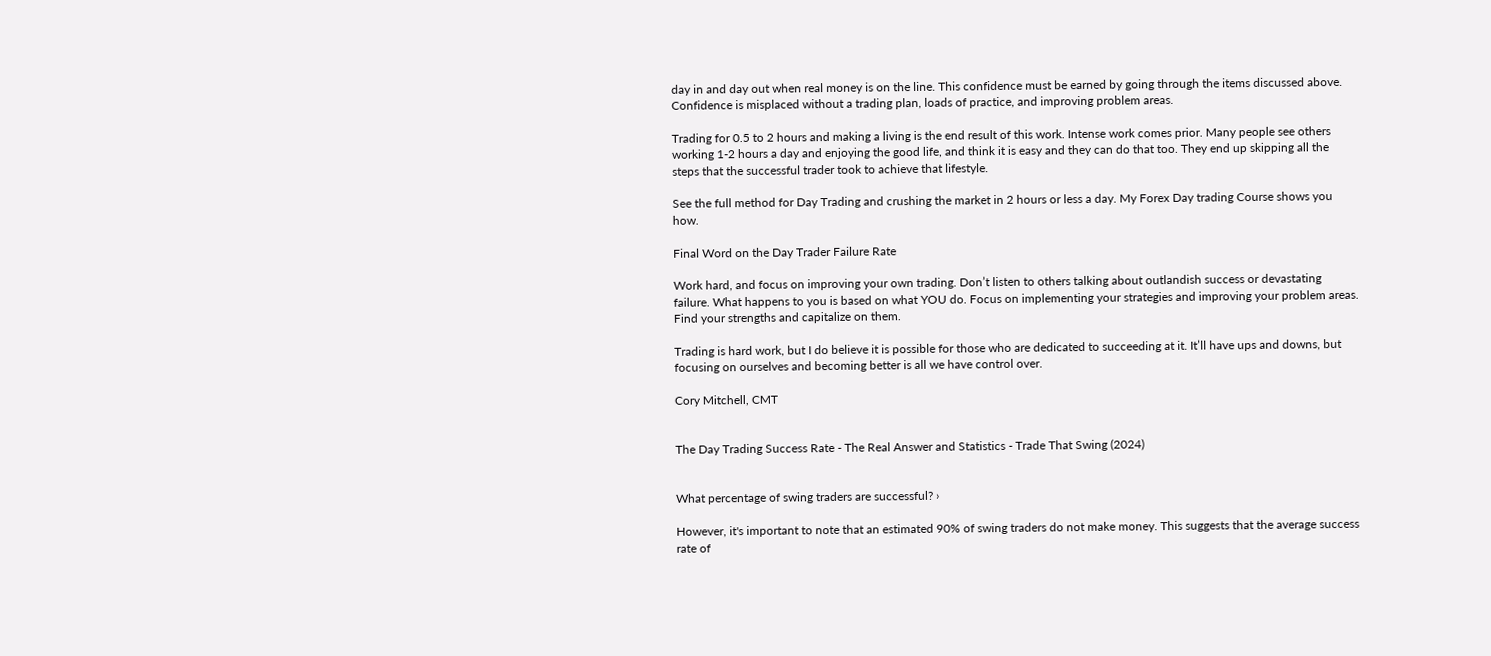day in and day out when real money is on the line. This confidence must be earned by going through the items discussed above. Confidence is misplaced without a trading plan, loads of practice, and improving problem areas.

Trading for 0.5 to 2 hours and making a living is the end result of this work. Intense work comes prior. Many people see others working 1-2 hours a day and enjoying the good life, and think it is easy and they can do that too. They end up skipping all the steps that the successful trader took to achieve that lifestyle.

See the full method for Day Trading and crushing the market in 2 hours or less a day. My Forex Day trading Course shows you how.

Final Word on the Day Trader Failure Rate

Work hard, and focus on improving your own trading. Don’t listen to others talking about outlandish success or devastating failure. What happens to you is based on what YOU do. Focus on implementing your strategies and improving your problem areas. Find your strengths and capitalize on them.

Trading is hard work, but I do believe it is possible for those who are dedicated to succeeding at it. It’ll have ups and downs, but focusing on ourselves and becoming better is all we have control over.

Cory Mitchell, CMT


The Day Trading Success Rate - The Real Answer and Statistics - Trade That Swing (2024)


What percentage of swing traders are successful? ›

However, it's important to note that an estimated 90% of swing traders do not make money. This suggests that the average success rate of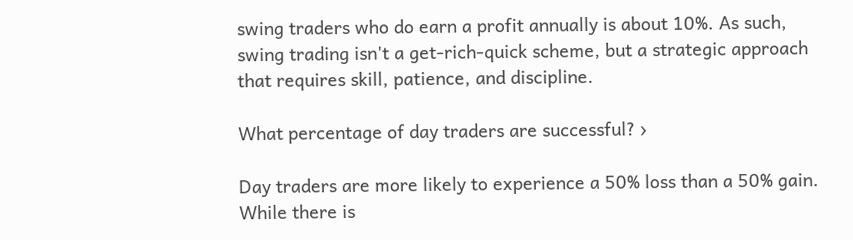swing traders who do earn a profit annually is about 10%. As such, swing trading isn't a get-rich-quick scheme, but a strategic approach that requires skill, patience, and discipline.

What percentage of day traders are successful? ›

Day traders are more likely to experience a 50% loss than a 50% gain. While there is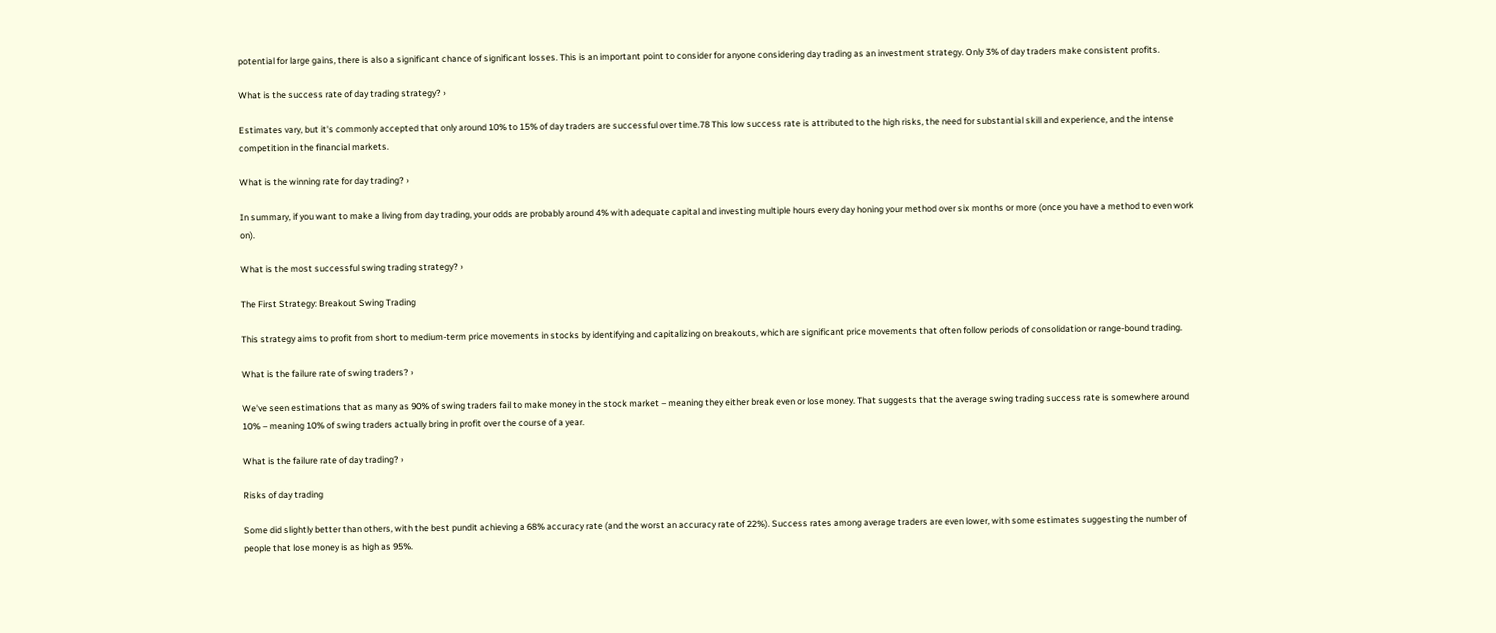potential for large gains, there is also a significant chance of significant losses. This is an important point to consider for anyone considering day trading as an investment strategy. Only 3% of day traders make consistent profits.

What is the success rate of day trading strategy? ›

Estimates vary, but it's commonly accepted that only around 10% to 15% of day traders are successful over time.78 This low success rate is attributed to the high risks, the need for substantial skill and experience, and the intense competition in the financial markets.

What is the winning rate for day trading? ›

In summary, if you want to make a living from day trading, your odds are probably around 4% with adequate capital and investing multiple hours every day honing your method over six months or more (once you have a method to even work on).

What is the most successful swing trading strategy? ›

The First Strategy: Breakout Swing Trading

This strategy aims to profit from short to medium-term price movements in stocks by identifying and capitalizing on breakouts, which are significant price movements that often follow periods of consolidation or range-bound trading.

What is the failure rate of swing traders? ›

We've seen estimations that as many as 90% of swing traders fail to make money in the stock market – meaning they either break even or lose money. That suggests that the average swing trading success rate is somewhere around 10% – meaning 10% of swing traders actually bring in profit over the course of a year.

What is the failure rate of day trading? ›

Risks of day trading

Some did slightly better than others, with the best pundit achieving a 68% accuracy rate (and the worst an accuracy rate of 22%). Success rates among average traders are even lower, with some estimates suggesting the number of people that lose money is as high as 95%.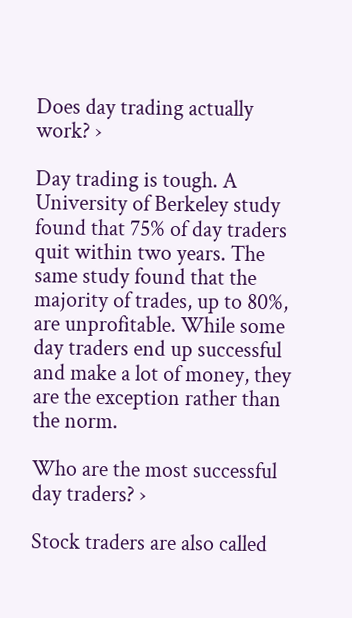Does day trading actually work? ›

Day trading is tough. A University of Berkeley study found that 75% of day traders quit within two years. The same study found that the majority of trades, up to 80%, are unprofitable. While some day traders end up successful and make a lot of money, they are the exception rather than the norm.

Who are the most successful day traders? ›

Stock traders are also called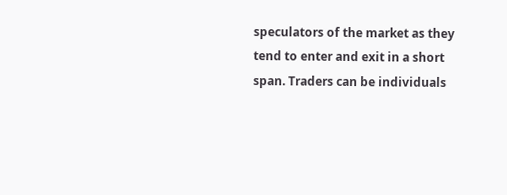speculators of the market as they tend to enter and exit in a short span. Traders can be individuals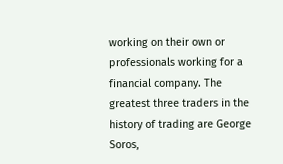working on their own or professionals working for a financial company. The greatest three traders in the history of trading are George Soros,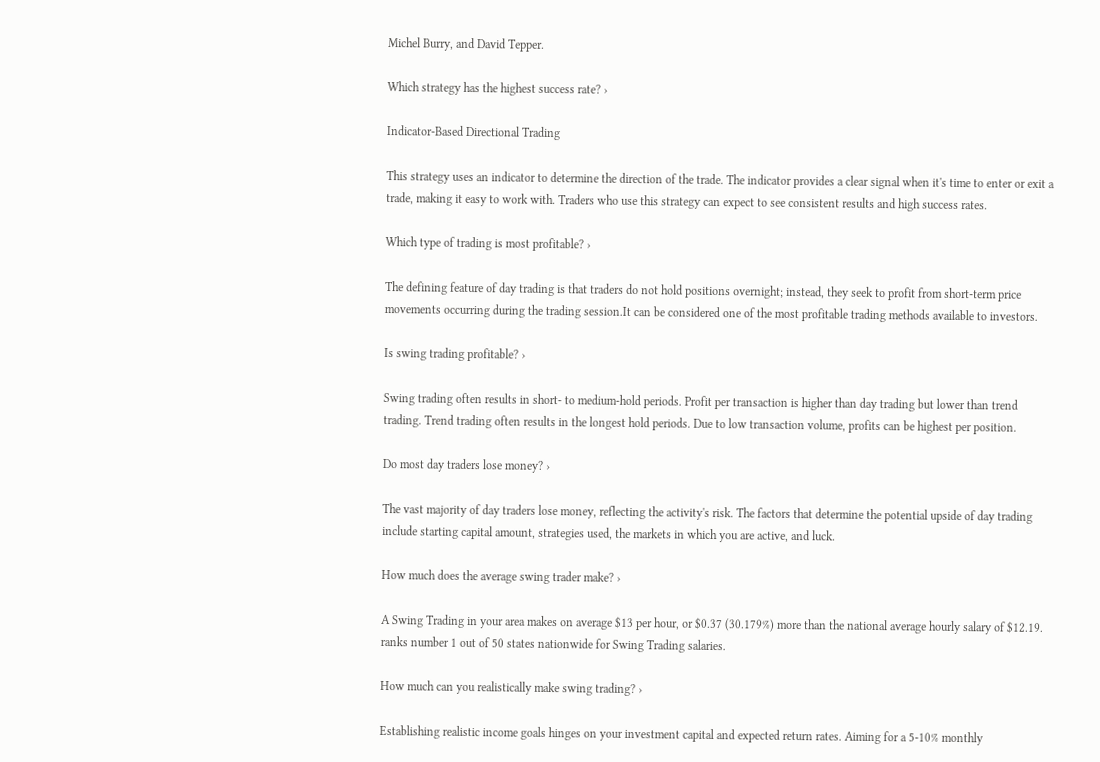Michel Burry, and David Tepper.

Which strategy has the highest success rate? ›

Indicator-Based Directional Trading

This strategy uses an indicator to determine the direction of the trade. The indicator provides a clear signal when it's time to enter or exit a trade, making it easy to work with. Traders who use this strategy can expect to see consistent results and high success rates.

Which type of trading is most profitable? ›

The defining feature of day trading is that traders do not hold positions overnight; instead, they seek to profit from short-term price movements occurring during the trading session.It can be considered one of the most profitable trading methods available to investors.

Is swing trading profitable? ›

Swing trading often results in short- to medium-hold periods. Profit per transaction is higher than day trading but lower than trend trading. Trend trading often results in the longest hold periods. Due to low transaction volume, profits can be highest per position.

Do most day traders lose money? ›

The vast majority of day traders lose money, reflecting the activity's risk. The factors that determine the potential upside of day trading include starting capital amount, strategies used, the markets in which you are active, and luck.

How much does the average swing trader make? ›

A Swing Trading in your area makes on average $13 per hour, or $0.37 (30.179%) more than the national average hourly salary of $12.19. ranks number 1 out of 50 states nationwide for Swing Trading salaries.

How much can you realistically make swing trading? ›

Establishing realistic income goals hinges on your investment capital and expected return rates. Aiming for a 5-10% monthly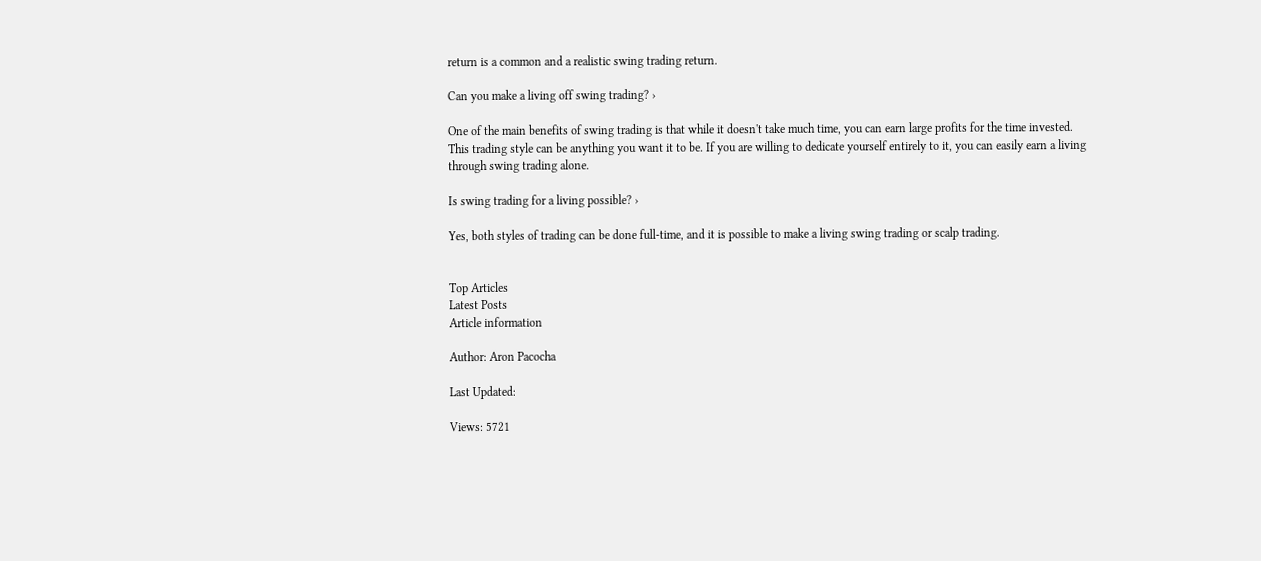return is a common and a realistic swing trading return.

Can you make a living off swing trading? ›

One of the main benefits of swing trading is that while it doesn't take much time, you can earn large profits for the time invested. This trading style can be anything you want it to be. If you are willing to dedicate yourself entirely to it, you can easily earn a living through swing trading alone.

Is swing trading for a living possible? ›

Yes, both styles of trading can be done full-time, and it is possible to make a living swing trading or scalp trading.


Top Articles
Latest Posts
Article information

Author: Aron Pacocha

Last Updated:

Views: 5721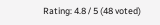Rating: 4.8 / 5 (48 voted)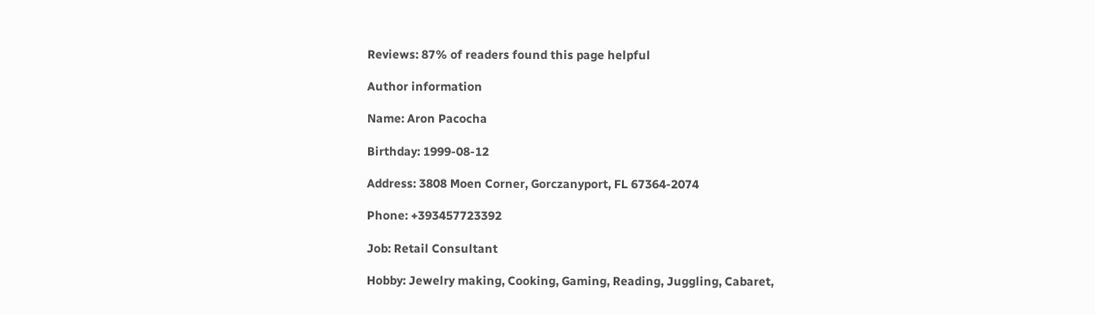Reviews: 87% of readers found this page helpful

Author information

Name: Aron Pacocha

Birthday: 1999-08-12

Address: 3808 Moen Corner, Gorczanyport, FL 67364-2074

Phone: +393457723392

Job: Retail Consultant

Hobby: Jewelry making, Cooking, Gaming, Reading, Juggling, Cabaret,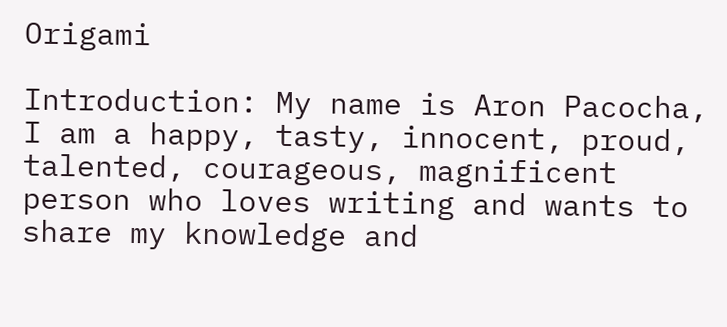Origami

Introduction: My name is Aron Pacocha, I am a happy, tasty, innocent, proud, talented, courageous, magnificent person who loves writing and wants to share my knowledge and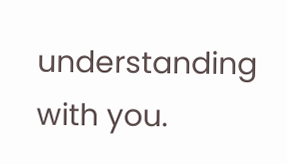understanding with you.